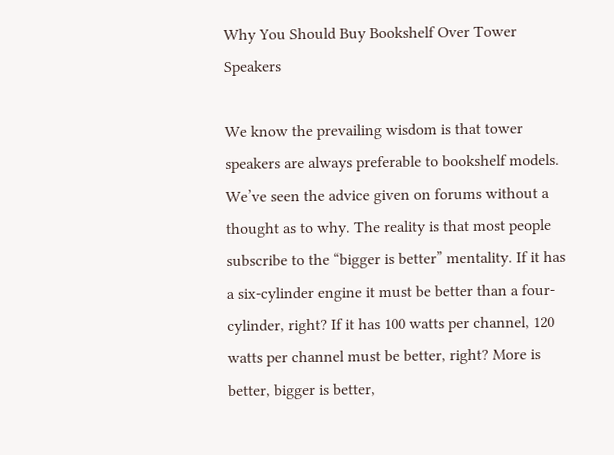Why You Should Buy Bookshelf Over Tower Speakers

We know the prevailing wisdom is that tower speakers are always preferable to bookshelf models. We’ve seen the advice given on forums without a thought as to why. The reality is that most people subscribe to the “bigger is better” mentality. If it has a six-cylinder engine it must be better than a four-cylinder, right? If it has 100 watts per channel, 120 watts per channel must be better, right? More is better, bigger is better,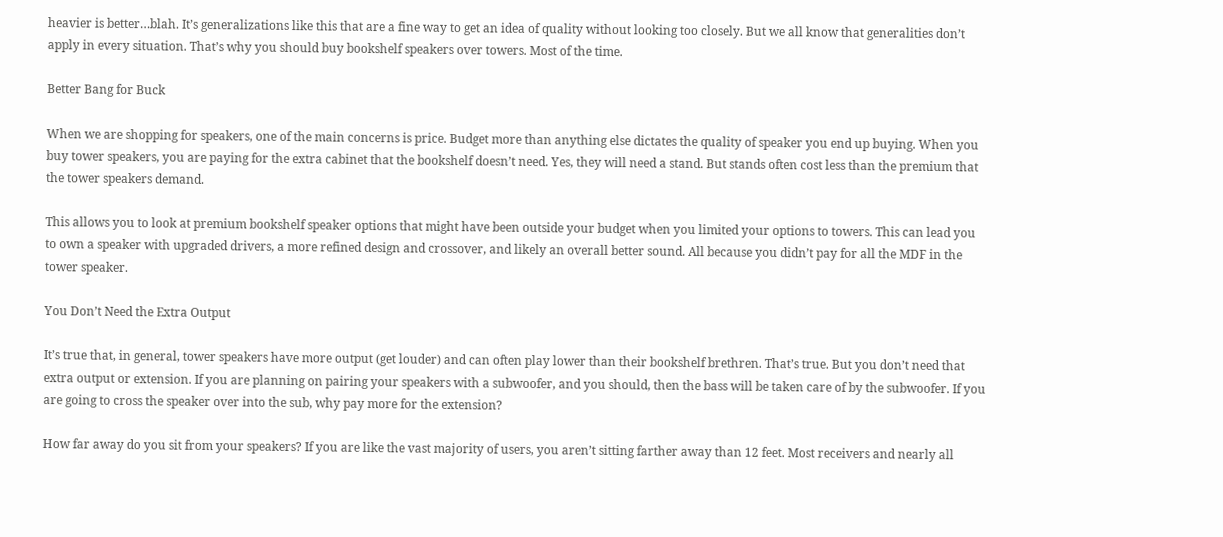heavier is better…blah. It’s generalizations like this that are a fine way to get an idea of quality without looking too closely. But we all know that generalities don’t apply in every situation. That’s why you should buy bookshelf speakers over towers. Most of the time.

Better Bang for Buck

When we are shopping for speakers, one of the main concerns is price. Budget more than anything else dictates the quality of speaker you end up buying. When you buy tower speakers, you are paying for the extra cabinet that the bookshelf doesn’t need. Yes, they will need a stand. But stands often cost less than the premium that the tower speakers demand.

This allows you to look at premium bookshelf speaker options that might have been outside your budget when you limited your options to towers. This can lead you to own a speaker with upgraded drivers, a more refined design and crossover, and likely an overall better sound. All because you didn’t pay for all the MDF in the tower speaker.

You Don’t Need the Extra Output

It’s true that, in general, tower speakers have more output (get louder) and can often play lower than their bookshelf brethren. That’s true. But you don’t need that extra output or extension. If you are planning on pairing your speakers with a subwoofer, and you should, then the bass will be taken care of by the subwoofer. If you are going to cross the speaker over into the sub, why pay more for the extension?

How far away do you sit from your speakers? If you are like the vast majority of users, you aren’t sitting farther away than 12 feet. Most receivers and nearly all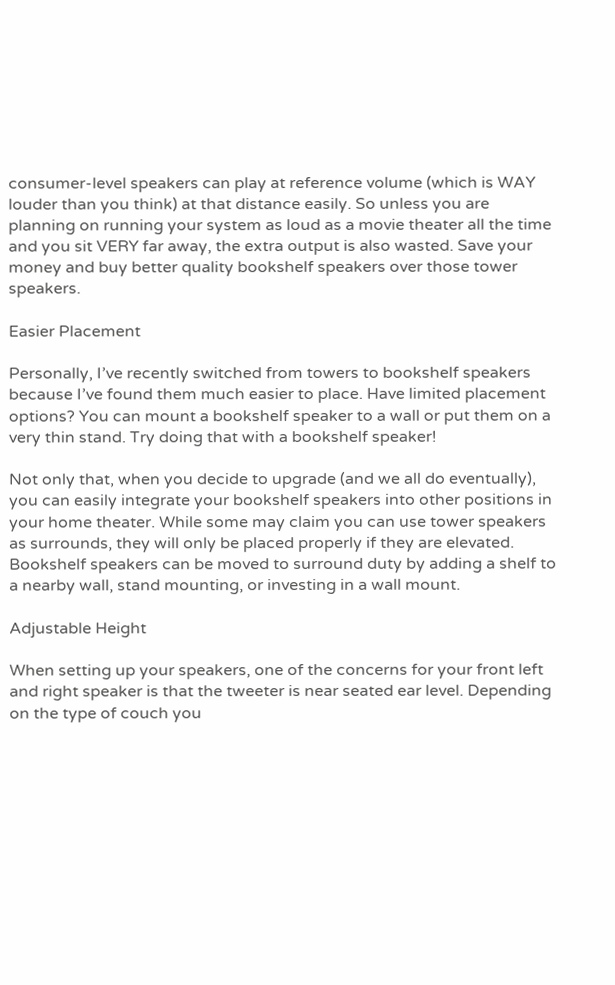consumer-level speakers can play at reference volume (which is WAY louder than you think) at that distance easily. So unless you are planning on running your system as loud as a movie theater all the time and you sit VERY far away, the extra output is also wasted. Save your money and buy better quality bookshelf speakers over those tower speakers.

Easier Placement

Personally, I’ve recently switched from towers to bookshelf speakers because I’ve found them much easier to place. Have limited placement options? You can mount a bookshelf speaker to a wall or put them on a very thin stand. Try doing that with a bookshelf speaker!

Not only that, when you decide to upgrade (and we all do eventually), you can easily integrate your bookshelf speakers into other positions in your home theater. While some may claim you can use tower speakers as surrounds, they will only be placed properly if they are elevated. Bookshelf speakers can be moved to surround duty by adding a shelf to a nearby wall, stand mounting, or investing in a wall mount.

Adjustable Height

When setting up your speakers, one of the concerns for your front left and right speaker is that the tweeter is near seated ear level. Depending on the type of couch you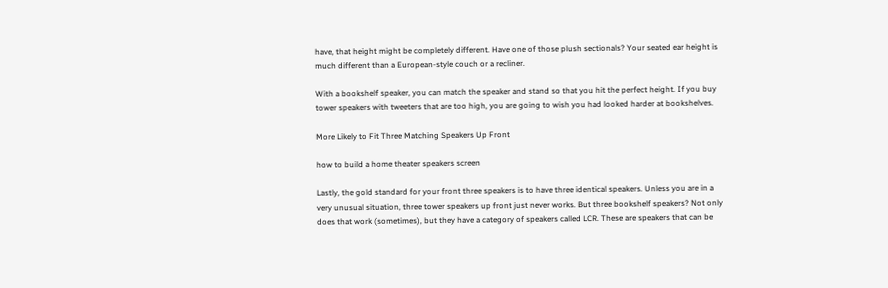have, that height might be completely different. Have one of those plush sectionals? Your seated ear height is much different than a European-style couch or a recliner.

With a bookshelf speaker, you can match the speaker and stand so that you hit the perfect height. If you buy tower speakers with tweeters that are too high, you are going to wish you had looked harder at bookshelves.

More Likely to Fit Three Matching Speakers Up Front

how to build a home theater speakers screen

Lastly, the gold standard for your front three speakers is to have three identical speakers. Unless you are in a very unusual situation, three tower speakers up front just never works. But three bookshelf speakers? Not only does that work (sometimes), but they have a category of speakers called LCR. These are speakers that can be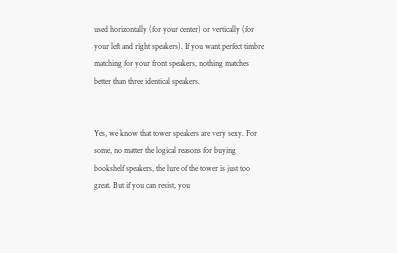used horizontally (for your center) or vertically (for your left and right speakers). If you want perfect timbre matching for your front speakers, nothing matches better than three identical speakers.


Yes, we know that tower speakers are very sexy. For some, no matter the logical reasons for buying bookshelf speakers, the lure of the tower is just too great. But if you can resist, you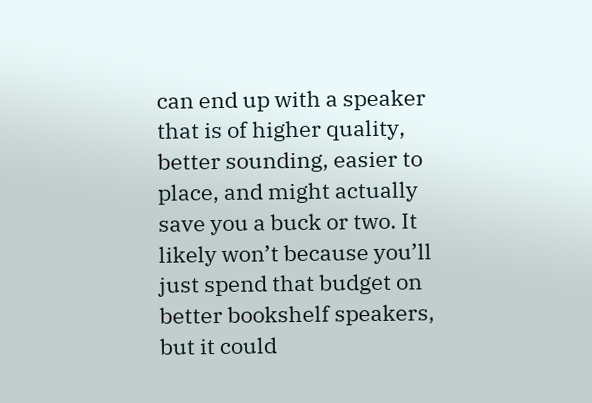can end up with a speaker that is of higher quality, better sounding, easier to place, and might actually save you a buck or two. It likely won’t because you’ll just spend that budget on better bookshelf speakers, but it could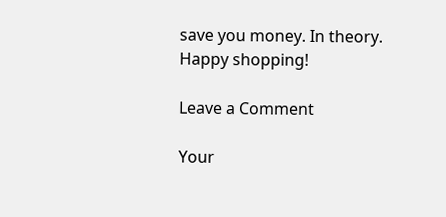save you money. In theory. Happy shopping!

Leave a Comment

Your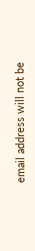email address will not be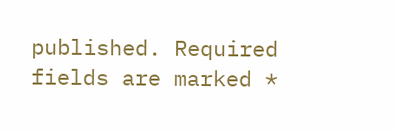published. Required fields are marked *